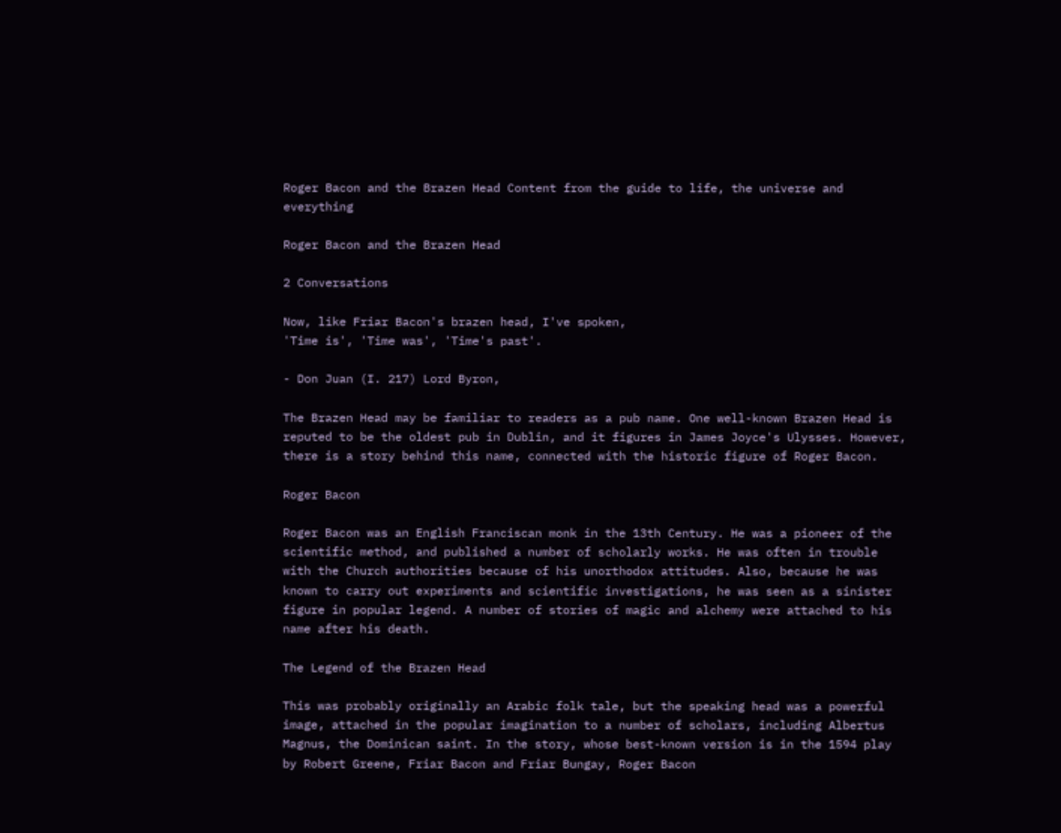Roger Bacon and the Brazen Head Content from the guide to life, the universe and everything

Roger Bacon and the Brazen Head

2 Conversations

Now, like Friar Bacon's brazen head, I've spoken,
'Time is', 'Time was', 'Time's past'.

- Don Juan (I. 217) Lord Byron,

The Brazen Head may be familiar to readers as a pub name. One well-known Brazen Head is reputed to be the oldest pub in Dublin, and it figures in James Joyce's Ulysses. However, there is a story behind this name, connected with the historic figure of Roger Bacon.

Roger Bacon

Roger Bacon was an English Franciscan monk in the 13th Century. He was a pioneer of the scientific method, and published a number of scholarly works. He was often in trouble with the Church authorities because of his unorthodox attitudes. Also, because he was known to carry out experiments and scientific investigations, he was seen as a sinister figure in popular legend. A number of stories of magic and alchemy were attached to his name after his death.

The Legend of the Brazen Head

This was probably originally an Arabic folk tale, but the speaking head was a powerful image, attached in the popular imagination to a number of scholars, including Albertus Magnus, the Dominican saint. In the story, whose best-known version is in the 1594 play by Robert Greene, Friar Bacon and Friar Bungay, Roger Bacon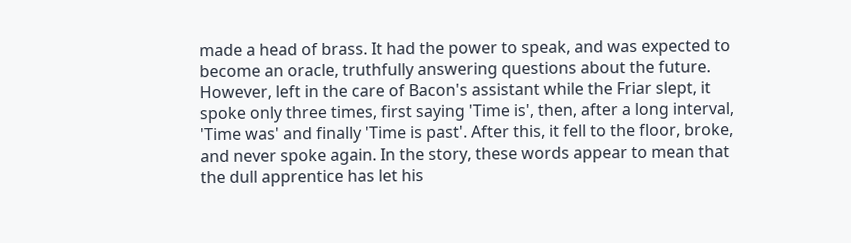made a head of brass. It had the power to speak, and was expected to become an oracle, truthfully answering questions about the future. However, left in the care of Bacon's assistant while the Friar slept, it spoke only three times, first saying 'Time is', then, after a long interval, 'Time was' and finally 'Time is past'. After this, it fell to the floor, broke, and never spoke again. In the story, these words appear to mean that the dull apprentice has let his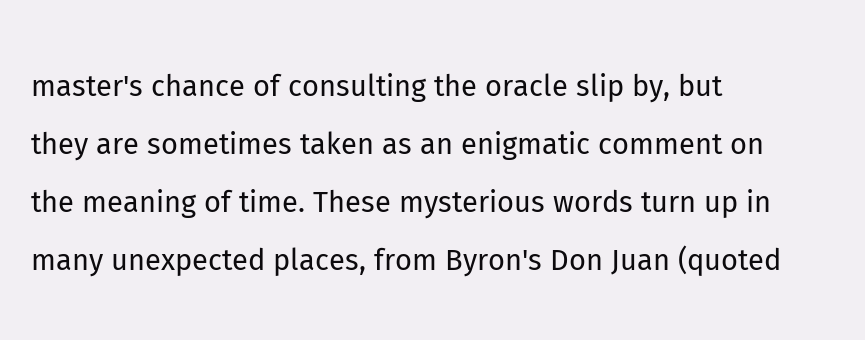master's chance of consulting the oracle slip by, but they are sometimes taken as an enigmatic comment on the meaning of time. These mysterious words turn up in many unexpected places, from Byron's Don Juan (quoted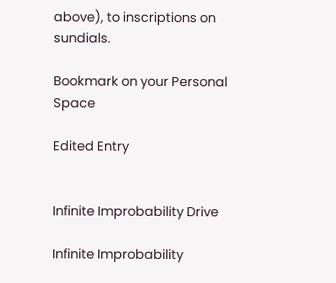above), to inscriptions on sundials.

Bookmark on your Personal Space

Edited Entry


Infinite Improbability Drive

Infinite Improbability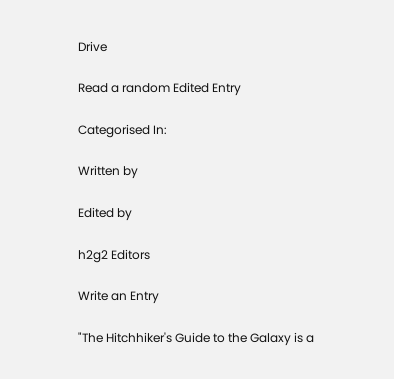Drive

Read a random Edited Entry

Categorised In:

Written by

Edited by

h2g2 Editors

Write an Entry

"The Hitchhiker's Guide to the Galaxy is a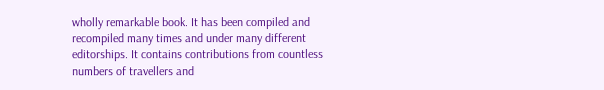wholly remarkable book. It has been compiled and recompiled many times and under many different editorships. It contains contributions from countless numbers of travellers and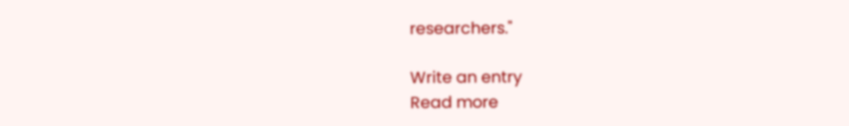researchers."

Write an entry
Read more